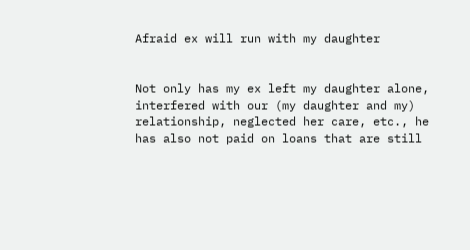Afraid ex will run with my daughter


Not only has my ex left my daughter alone, interfered with our (my daughter and my) relationship, neglected her care, etc., he has also not paid on loans that are still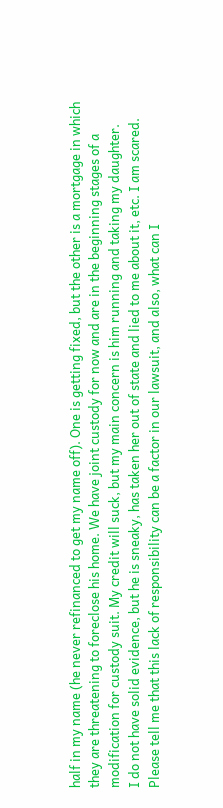half in my name (he never refinanced to get my name off). One is getting fixed, but the other is a mortgage in which they are threatening to foreclose his home. We have joint custody for now and are in the beginning stages of a modification for custody suit. My credit will suck, but my main concern is him running and taking my daughter.
I do not have solid evidence, but he is sneaky, has taken her out of state and lied to me about it, etc. I am scared. Please tell me that this lack of responsibility can be a factor in our lawsuit, and also, what can I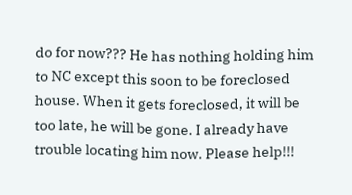do for now??? He has nothing holding him to NC except this soon to be foreclosed house. When it gets foreclosed, it will be too late, he will be gone. I already have trouble locating him now. Please help!!!